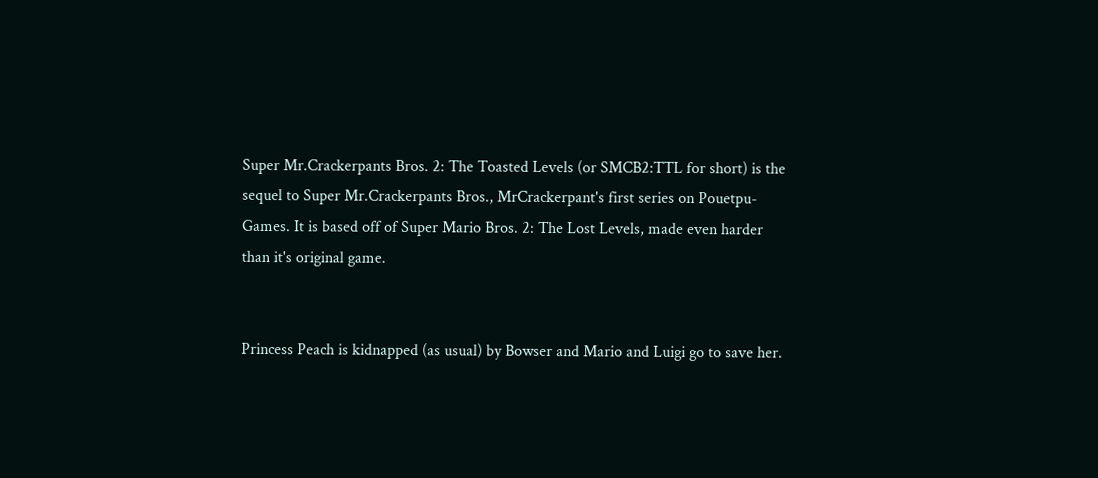Super Mr.Crackerpants Bros. 2: The Toasted Levels (or SMCB2:TTL for short) is the sequel to Super Mr.Crackerpants Bros., MrCrackerpant's first series on Pouetpu-Games. It is based off of Super Mario Bros. 2: The Lost Levels, made even harder than it's original game.


Princess Peach is kidnapped (as usual) by Bowser and Mario and Luigi go to save her.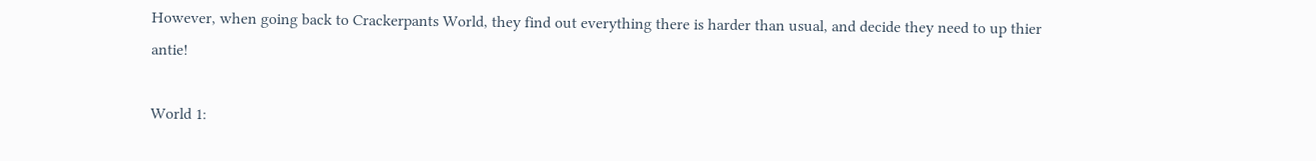However, when going back to Crackerpants World, they find out everything there is harder than usual, and decide they need to up thier antie!

World 1: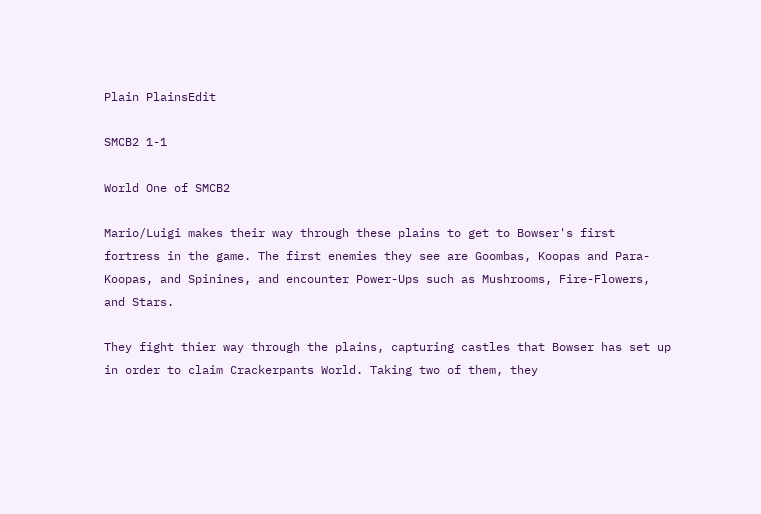Plain PlainsEdit

SMCB2 1-1

World One of SMCB2

Mario/Luigi makes their way through these plains to get to Bowser's first fortress in the game. The first enemies they see are Goombas, Koopas and Para-Koopas, and Spinines, and encounter Power-Ups such as Mushrooms, Fire-Flowers, and Stars.

They fight thier way through the plains, capturing castles that Bowser has set up in order to claim Crackerpants World. Taking two of them, they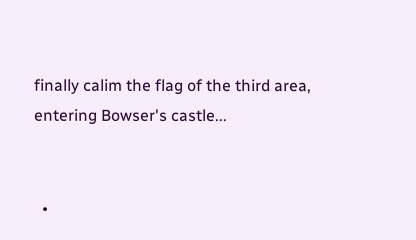finally calim the flag of the third area, entering Bowser's castle...


  •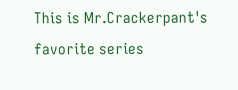This is Mr.Crackerpant's favorite series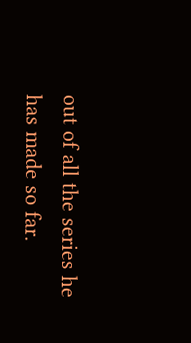out of all the series he has made so far.